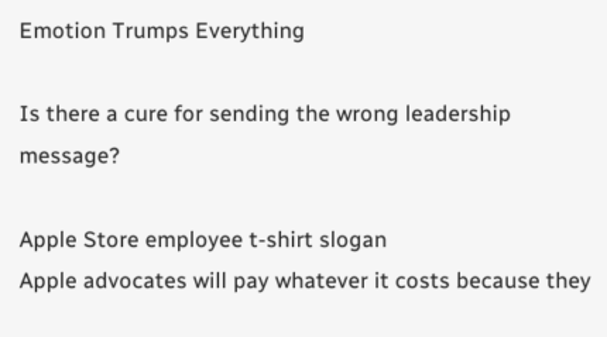Emotion Trumps Everything

Is there a cure for sending the wrong leadership message?

Apple Store employee t-shirt slogan
Apple advocates will pay whatever it costs because they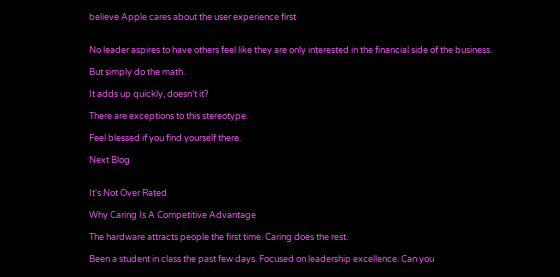believe Apple cares about the user experience first


No leader aspires to have others feel like they are only interested in the financial side of the business.

But simply do the math.

It adds up quickly, doesn’t it?

There are exceptions to this stereotype.

Feel blessed if you find yourself there.

Next Blog


It's Not Over Rated

Why Caring Is A Competitive Advantage

The hardware attracts people the first time. Caring does the rest.

Been a student in class the past few days. Focused on leadership excellence. Can you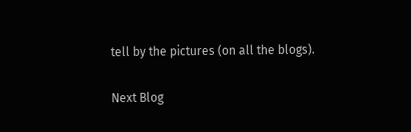tell by the pictures (on all the blogs).

Next Blog